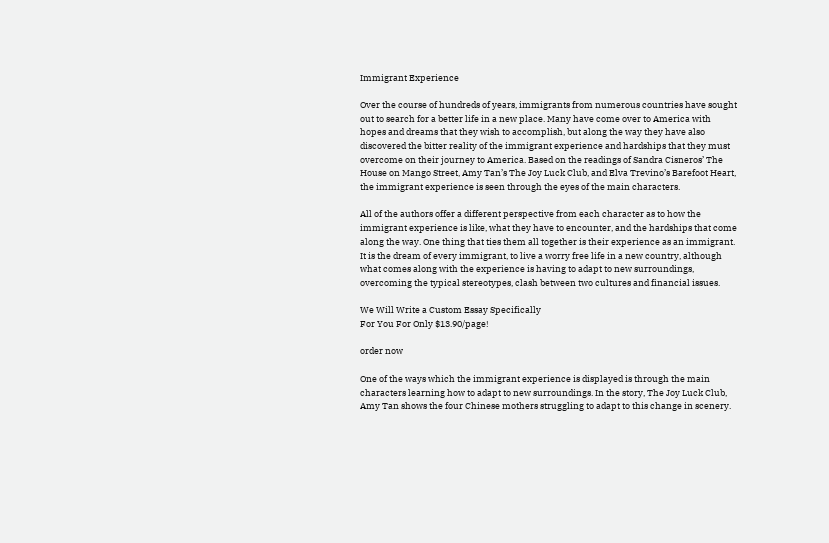Immigrant Experience

Over the course of hundreds of years, immigrants from numerous countries have sought out to search for a better life in a new place. Many have come over to America with hopes and dreams that they wish to accomplish, but along the way they have also discovered the bitter reality of the immigrant experience and hardships that they must overcome on their journey to America. Based on the readings of Sandra Cisneros’ The House on Mango Street, Amy Tan’s The Joy Luck Club, and Elva Trevino’s Barefoot Heart, the immigrant experience is seen through the eyes of the main characters.

All of the authors offer a different perspective from each character as to how the immigrant experience is like, what they have to encounter, and the hardships that come along the way. One thing that ties them all together is their experience as an immigrant. It is the dream of every immigrant, to live a worry free life in a new country, although what comes along with the experience is having to adapt to new surroundings, overcoming the typical stereotypes, clash between two cultures and financial issues.

We Will Write a Custom Essay Specifically
For You For Only $13.90/page!

order now

One of the ways which the immigrant experience is displayed is through the main characters learning how to adapt to new surroundings. In the story, The Joy Luck Club, Amy Tan shows the four Chinese mothers struggling to adapt to this change in scenery.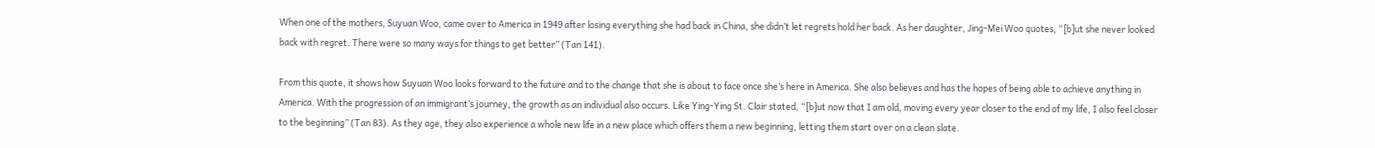When one of the mothers, Suyuan Woo, came over to America in 1949 after losing everything she had back in China, she didn’t let regrets hold her back. As her daughter, Jing-Mei Woo quotes, “[b]ut she never looked back with regret. There were so many ways for things to get better” (Tan 141).

From this quote, it shows how Suyuan Woo looks forward to the future and to the change that she is about to face once she’s here in America. She also believes and has the hopes of being able to achieve anything in America. With the progression of an immigrant’s journey, the growth as an individual also occurs. Like Ying-Ying St. Clair stated, “[b]ut now that I am old, moving every year closer to the end of my life, I also feel closer to the beginning” (Tan 83). As they age, they also experience a whole new life in a new place which offers them a new beginning, letting them start over on a clean slate.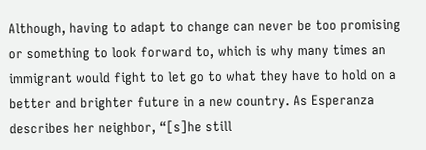Although, having to adapt to change can never be too promising or something to look forward to, which is why many times an immigrant would fight to let go to what they have to hold on a better and brighter future in a new country. As Esperanza describes her neighbor, “[s]he still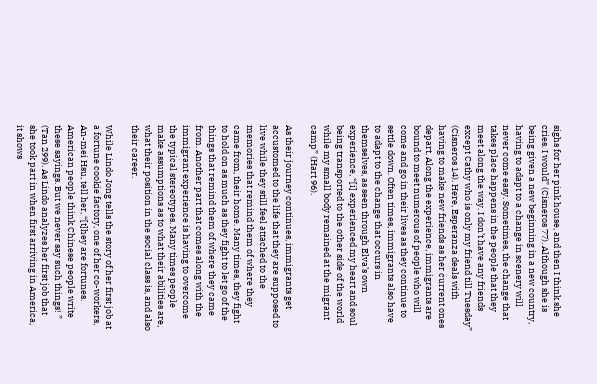sighs for her pink house, and then I think she cries. I would” (Cisneros 77). Although she is being given a new beginning in a new country, having to adapt to a change in scenery will never come easy. Sometimes, the change that takes place happens in the people that they meet along the way. I don’t have any friends except Cathy who is only my friend till Tuesday” (Cisneros 14). Here, Esperanza deals with having to make new friends as her current ones depart. Along the experience, immigrants are bound to meet numerous of people who will come and go in their lives as they continue to settle down. Often times, immigrants also have to adapt to the change that occurs in themselves, as seen through Elva’s own experience, “[i] experienced my heart and soul being transported to the other side of the world while my small body remained at the migrant camp” (Hart 96).

As their journey continues, immigrants get accustomed to the life that they are supposed to live while they still feel attached to the memories that remind them of where they came from, their home. Many times, they fight to hold on as much as they fight to let go of the things that remind them of where they came from. Another part that comes along with the immigrant experience is having to overcome the typical stereotypes. Many times people make assumptions as to what their abilities are, what their position in the social class is, and also their career.

While Lindo Jong tells the story of her first job at a fortune cookie factory, one of her co-workers, An-mei Hsu, tell her, “[t]hey are fortunes. American people think Chinese people write these sayings. But we never say such things! ” (Tan 299). As Lindo analyzes her first job that she took part in when first arriving in America, it shows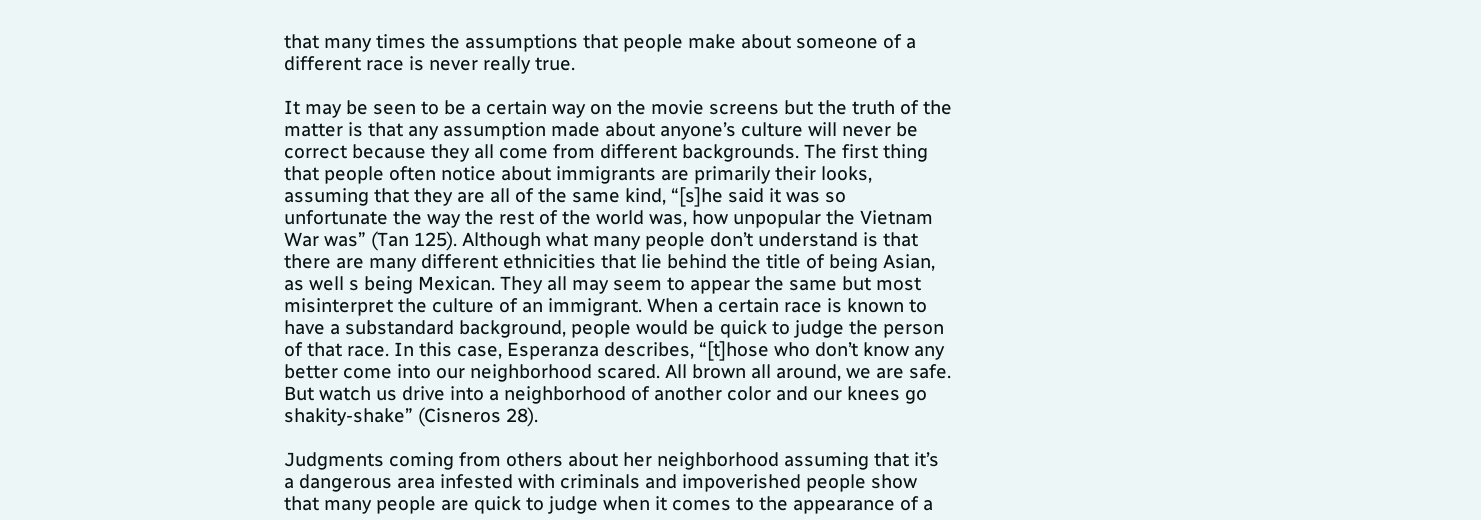that many times the assumptions that people make about someone of a different race is never really true.

It may be seen to be a certain way on the movie screens but the truth of the matter is that any assumption made about anyone’s culture will never be correct because they all come from different backgrounds. The first thing that people often notice about immigrants are primarily their looks, assuming that they are all of the same kind, “[s]he said it was so unfortunate the way the rest of the world was, how unpopular the Vietnam War was” (Tan 125). Although what many people don’t understand is that there are many different ethnicities that lie behind the title of being Asian, as well s being Mexican. They all may seem to appear the same but most misinterpret the culture of an immigrant. When a certain race is known to have a substandard background, people would be quick to judge the person of that race. In this case, Esperanza describes, “[t]hose who don’t know any better come into our neighborhood scared. All brown all around, we are safe. But watch us drive into a neighborhood of another color and our knees go shakity-shake” (Cisneros 28).

Judgments coming from others about her neighborhood assuming that it’s a dangerous area infested with criminals and impoverished people show that many people are quick to judge when it comes to the appearance of a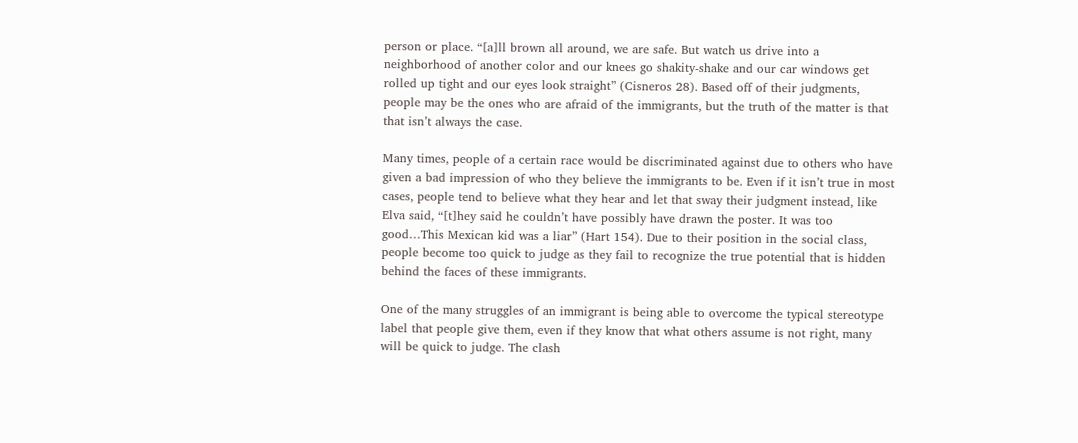person or place. “[a]ll brown all around, we are safe. But watch us drive into a neighborhood of another color and our knees go shakity-shake and our car windows get rolled up tight and our eyes look straight” (Cisneros 28). Based off of their judgments, people may be the ones who are afraid of the immigrants, but the truth of the matter is that that isn’t always the case.

Many times, people of a certain race would be discriminated against due to others who have given a bad impression of who they believe the immigrants to be. Even if it isn’t true in most cases, people tend to believe what they hear and let that sway their judgment instead, like Elva said, “[t]hey said he couldn’t have possibly have drawn the poster. It was too good…This Mexican kid was a liar” (Hart 154). Due to their position in the social class, people become too quick to judge as they fail to recognize the true potential that is hidden behind the faces of these immigrants.

One of the many struggles of an immigrant is being able to overcome the typical stereotype label that people give them, even if they know that what others assume is not right, many will be quick to judge. The clash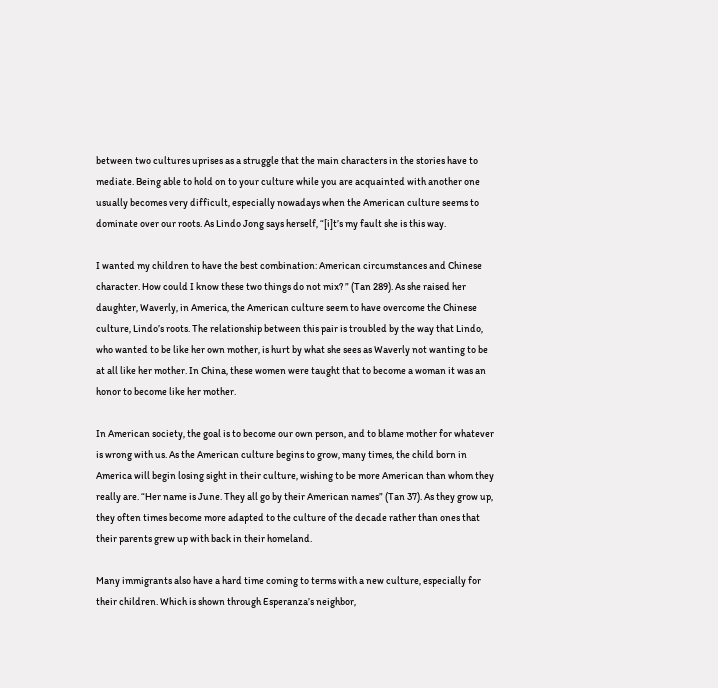between two cultures uprises as a struggle that the main characters in the stories have to mediate. Being able to hold on to your culture while you are acquainted with another one usually becomes very difficult, especially nowadays when the American culture seems to dominate over our roots. As Lindo Jong says herself, “[i]t’s my fault she is this way.

I wanted my children to have the best combination: American circumstances and Chinese character. How could I know these two things do not mix? ” (Tan 289). As she raised her daughter, Waverly, in America, the American culture seem to have overcome the Chinese culture, Lindo’s roots. The relationship between this pair is troubled by the way that Lindo, who wanted to be like her own mother, is hurt by what she sees as Waverly not wanting to be at all like her mother. In China, these women were taught that to become a woman it was an honor to become like her mother.

In American society, the goal is to become our own person, and to blame mother for whatever is wrong with us. As the American culture begins to grow, many times, the child born in America will begin losing sight in their culture, wishing to be more American than whom they really are. “Her name is June. They all go by their American names” (Tan 37). As they grow up, they often times become more adapted to the culture of the decade rather than ones that their parents grew up with back in their homeland.

Many immigrants also have a hard time coming to terms with a new culture, especially for their children. Which is shown through Esperanza’s neighbor,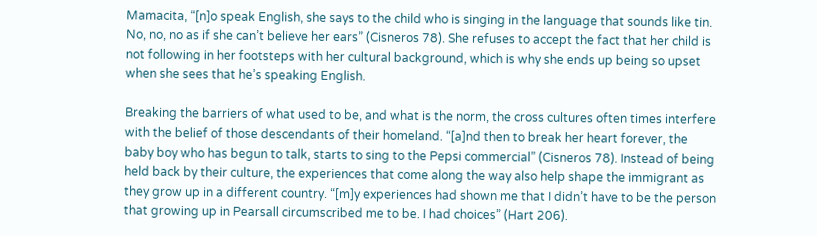Mamacita, “[n]o speak English, she says to the child who is singing in the language that sounds like tin. No, no, no as if she can’t believe her ears” (Cisneros 78). She refuses to accept the fact that her child is not following in her footsteps with her cultural background, which is why she ends up being so upset when she sees that he’s speaking English.

Breaking the barriers of what used to be, and what is the norm, the cross cultures often times interfere with the belief of those descendants of their homeland. “[a]nd then to break her heart forever, the baby boy who has begun to talk, starts to sing to the Pepsi commercial” (Cisneros 78). Instead of being held back by their culture, the experiences that come along the way also help shape the immigrant as they grow up in a different country. “[m]y experiences had shown me that I didn’t have to be the person that growing up in Pearsall circumscribed me to be. I had choices” (Hart 206).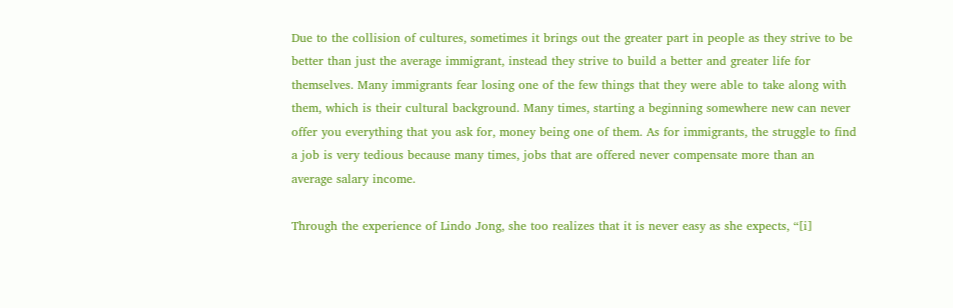Due to the collision of cultures, sometimes it brings out the greater part in people as they strive to be better than just the average immigrant, instead they strive to build a better and greater life for themselves. Many immigrants fear losing one of the few things that they were able to take along with them, which is their cultural background. Many times, starting a beginning somewhere new can never offer you everything that you ask for, money being one of them. As for immigrants, the struggle to find a job is very tedious because many times, jobs that are offered never compensate more than an average salary income.

Through the experience of Lindo Jong, she too realizes that it is never easy as she expects, “[i]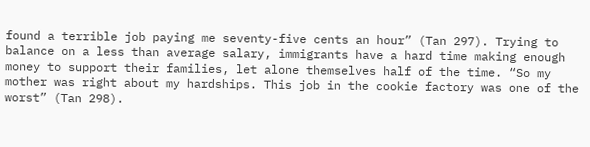found a terrible job paying me seventy-five cents an hour” (Tan 297). Trying to balance on a less than average salary, immigrants have a hard time making enough money to support their families, let alone themselves half of the time. “So my mother was right about my hardships. This job in the cookie factory was one of the worst” (Tan 298).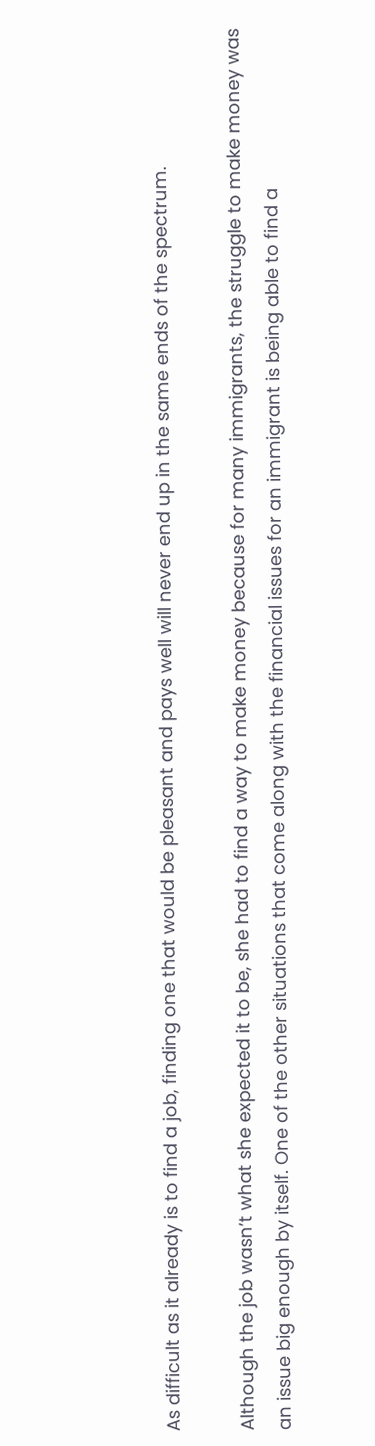As difficult as it already is to find a job, finding one that would be pleasant and pays well will never end up in the same ends of the spectrum.

Although the job wasn’t what she expected it to be, she had to find a way to make money because for many immigrants, the struggle to make money was an issue big enough by itself. One of the other situations that come along with the financial issues for an immigrant is being able to find a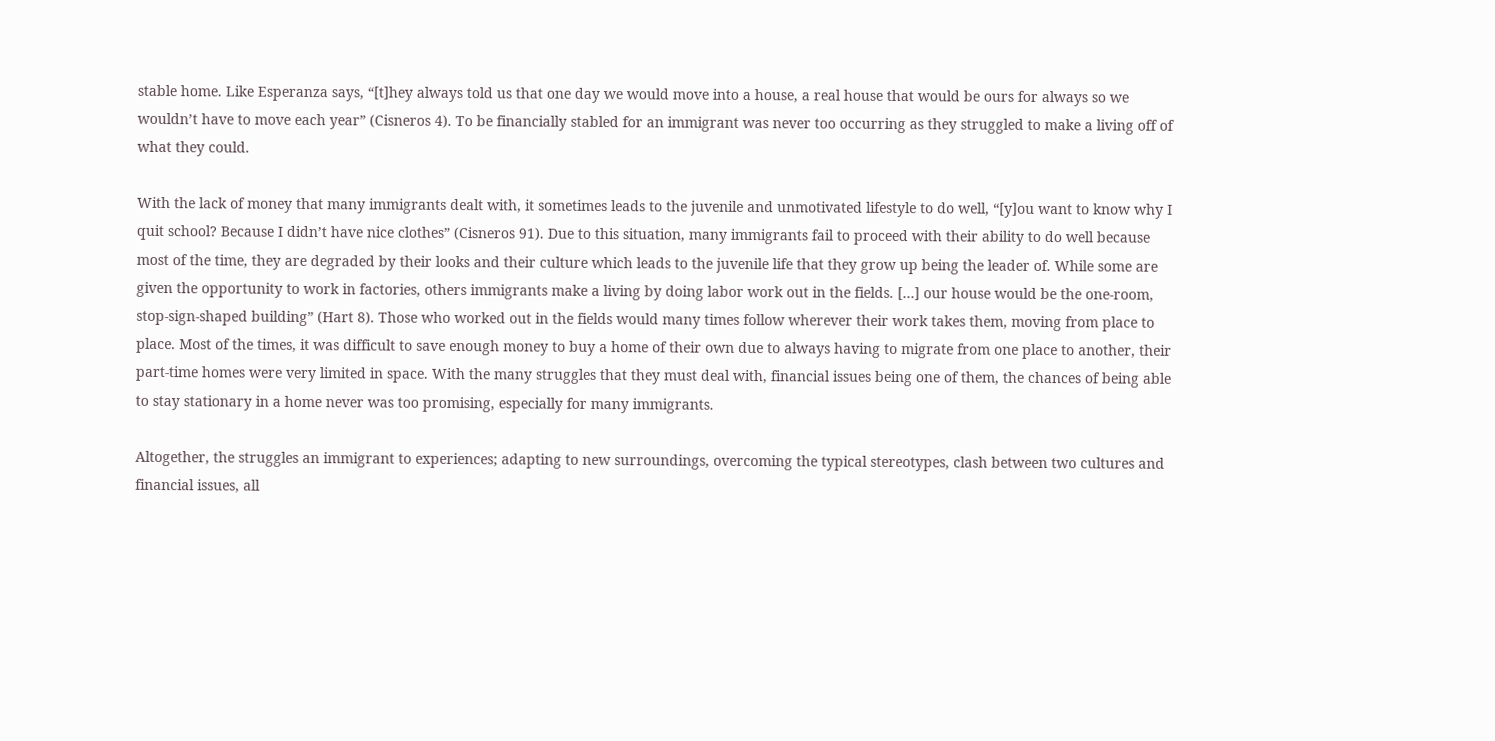stable home. Like Esperanza says, “[t]hey always told us that one day we would move into a house, a real house that would be ours for always so we wouldn’t have to move each year” (Cisneros 4). To be financially stabled for an immigrant was never too occurring as they struggled to make a living off of what they could.

With the lack of money that many immigrants dealt with, it sometimes leads to the juvenile and unmotivated lifestyle to do well, “[y]ou want to know why I quit school? Because I didn’t have nice clothes” (Cisneros 91). Due to this situation, many immigrants fail to proceed with their ability to do well because most of the time, they are degraded by their looks and their culture which leads to the juvenile life that they grow up being the leader of. While some are given the opportunity to work in factories, others immigrants make a living by doing labor work out in the fields. […] our house would be the one-room, stop-sign-shaped building” (Hart 8). Those who worked out in the fields would many times follow wherever their work takes them, moving from place to place. Most of the times, it was difficult to save enough money to buy a home of their own due to always having to migrate from one place to another, their part-time homes were very limited in space. With the many struggles that they must deal with, financial issues being one of them, the chances of being able to stay stationary in a home never was too promising, especially for many immigrants.

Altogether, the struggles an immigrant to experiences; adapting to new surroundings, overcoming the typical stereotypes, clash between two cultures and financial issues, all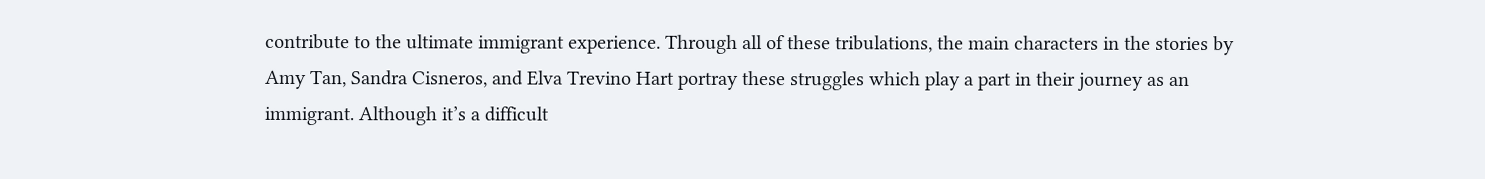contribute to the ultimate immigrant experience. Through all of these tribulations, the main characters in the stories by Amy Tan, Sandra Cisneros, and Elva Trevino Hart portray these struggles which play a part in their journey as an immigrant. Although it’s a difficult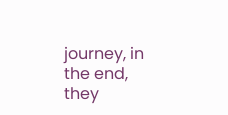journey, in the end, they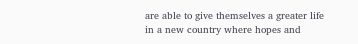are able to give themselves a greater life in a new country where hopes and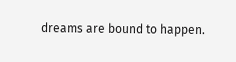dreams are bound to happen.